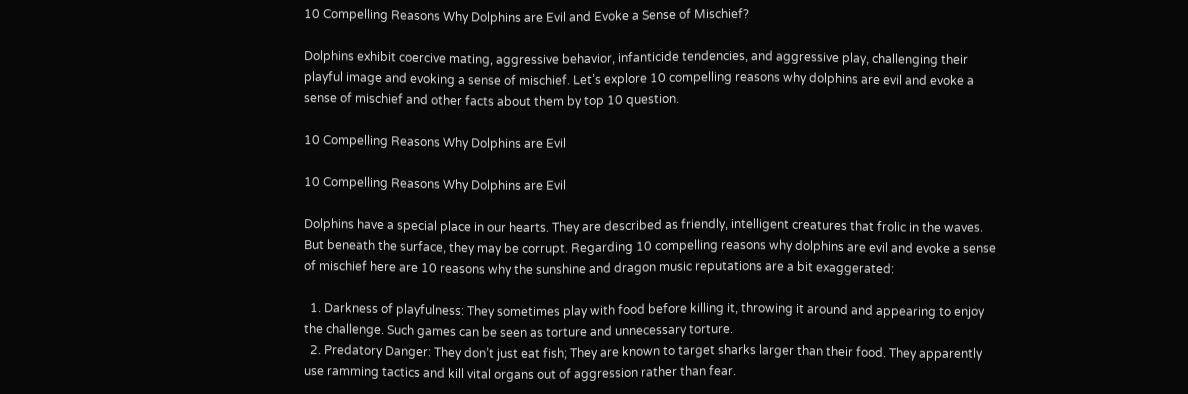10 Compelling Reasons Why Dolphins are Evil and Evoke a Sense of Mischief?

Dolphins exhibit coercive mating, aggressive behavior, infanticide tendencies, and aggressive play, challenging their playful image and evoking a sense of mischief. Let’s explore 10 compelling reasons why dolphins are evil and evoke a sense of mischief and other facts about them by top 10 question.

10 Compelling Reasons Why Dolphins are Evil

10 Compelling Reasons Why Dolphins are Evil

Dolphins have a special place in our hearts. They are described as friendly, intelligent creatures that frolic in the waves. But beneath the surface, they may be corrupt. Regarding 10 compelling reasons why dolphins are evil and evoke a sense of mischief here are 10 reasons why the sunshine and dragon music reputations are a bit exaggerated:

  1. Darkness of playfulness: They sometimes play with food before killing it, throwing it around and appearing to enjoy the challenge. Such games can be seen as torture and unnecessary torture.
  2. Predatory Danger: They don’t just eat fish; They are known to target sharks larger than their food. They apparently use ramming tactics and kill vital organs out of aggression rather than fear.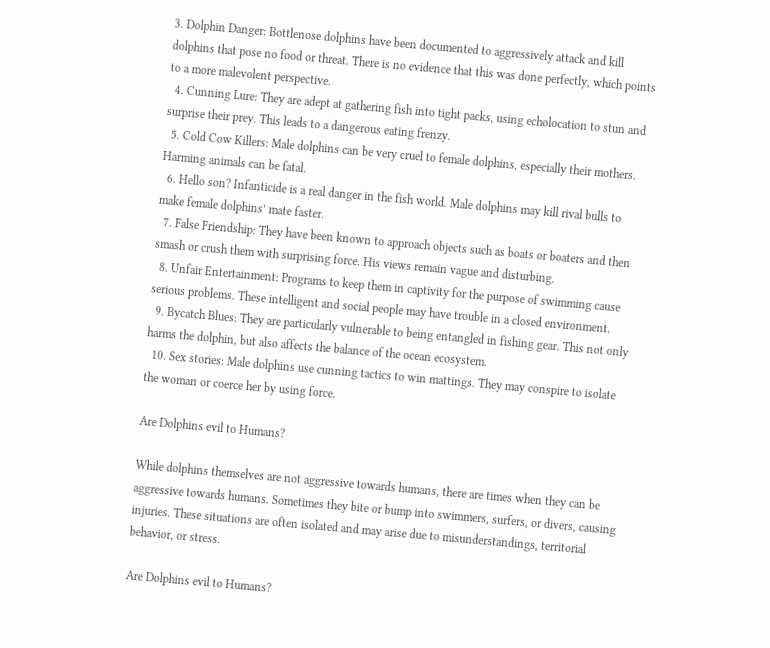3. Dolphin Danger: Bottlenose dolphins have been documented to aggressively attack and kill dolphins that pose no food or threat. There is no evidence that this was done perfectly, which points to a more malevolent perspective.
  4. Cunning Lure: They are adept at gathering fish into tight packs, using echolocation to stun and surprise their prey. This leads to a dangerous eating frenzy.
  5. Cold Cow Killers: Male dolphins can be very cruel to female dolphins, especially their mothers. Harming animals can be fatal.
  6. Hello son? Infanticide is a real danger in the fish world. Male dolphins may kill rival bulls to make female dolphins’ mate faster.
  7. False Friendship: They have been known to approach objects such as boats or boaters and then smash or crush them with surprising force. His views remain vague and disturbing.
  8. Unfair Entertainment: Programs to keep them in captivity for the purpose of swimming cause serious problems. These intelligent and social people may have trouble in a closed environment.
  9. Bycatch Blues: They are particularly vulnerable to being entangled in fishing gear. This not only harms the dolphin, but also affects the balance of the ocean ecosystem.
  10. Sex stories: Male dolphins use cunning tactics to win mattings. They may conspire to isolate the woman or coerce her by using force.

Are Dolphins evil to Humans?

While dolphins themselves are not aggressive towards humans, there are times when they can be aggressive towards humans. Sometimes they bite or bump into swimmers, surfers, or divers, causing injuries. These situations are often isolated and may arise due to misunderstandings, territorial behavior, or stress.

Are Dolphins evil to Humans?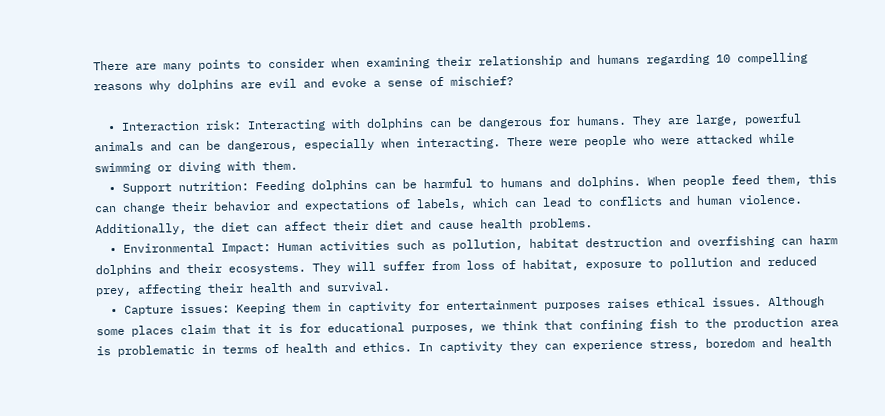There are many points to consider when examining their relationship and humans regarding 10 compelling reasons why dolphins are evil and evoke a sense of mischief?

  • Interaction risk: Interacting with dolphins can be dangerous for humans. They are large, powerful animals and can be dangerous, especially when interacting. There were people who were attacked while swimming or diving with them.
  • Support nutrition: Feeding dolphins can be harmful to humans and dolphins. When people feed them, this can change their behavior and expectations of labels, which can lead to conflicts and human violence. Additionally, the diet can affect their diet and cause health problems.
  • Environmental Impact: Human activities such as pollution, habitat destruction and overfishing can harm dolphins and their ecosystems. They will suffer from loss of habitat, exposure to pollution and reduced prey, affecting their health and survival.
  • Capture issues: Keeping them in captivity for entertainment purposes raises ethical issues. Although some places claim that it is for educational purposes, we think that confining fish to the production area is problematic in terms of health and ethics. In captivity they can experience stress, boredom and health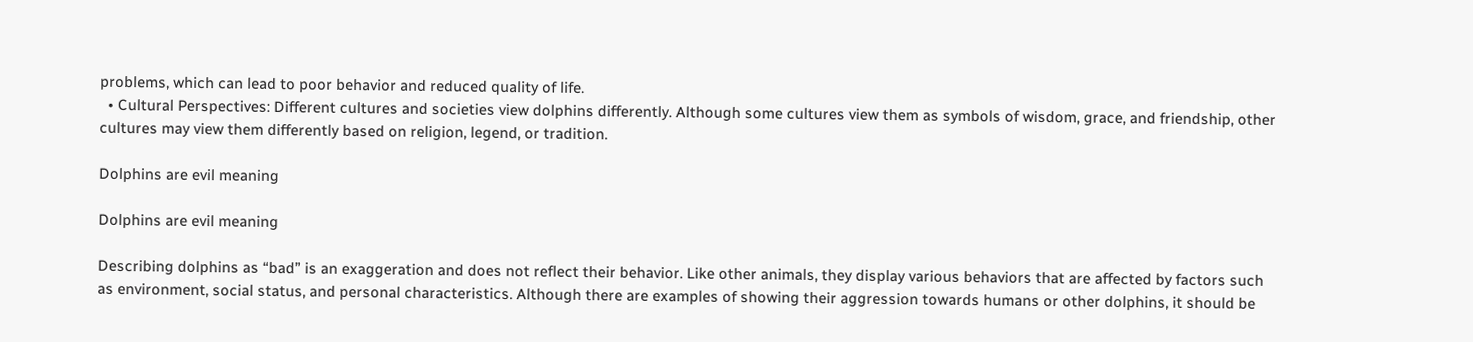problems, which can lead to poor behavior and reduced quality of life.
  • Cultural Perspectives: Different cultures and societies view dolphins differently. Although some cultures view them as symbols of wisdom, grace, and friendship, other cultures may view them differently based on religion, legend, or tradition.

Dolphins are evil meaning

Dolphins are evil meaning

Describing dolphins as “bad” is an exaggeration and does not reflect their behavior. Like other animals, they display various behaviors that are affected by factors such as environment, social status, and personal characteristics. Although there are examples of showing their aggression towards humans or other dolphins, it should be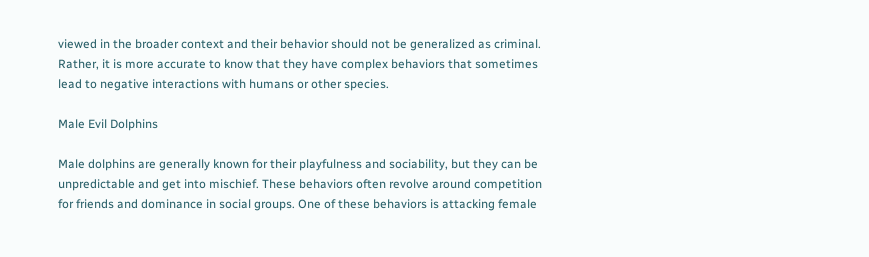viewed in the broader context and their behavior should not be generalized as criminal. Rather, it is more accurate to know that they have complex behaviors that sometimes lead to negative interactions with humans or other species.

Male Evil Dolphins

Male dolphins are generally known for their playfulness and sociability, but they can be unpredictable and get into mischief. These behaviors often revolve around competition for friends and dominance in social groups. One of these behaviors is attacking female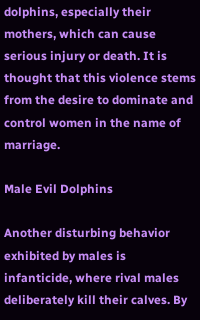dolphins, especially their mothers, which can cause serious injury or death. It is thought that this violence stems from the desire to dominate and control women in the name of marriage.

Male Evil Dolphins

Another disturbing behavior exhibited by males is infanticide, where rival males deliberately kill their calves. By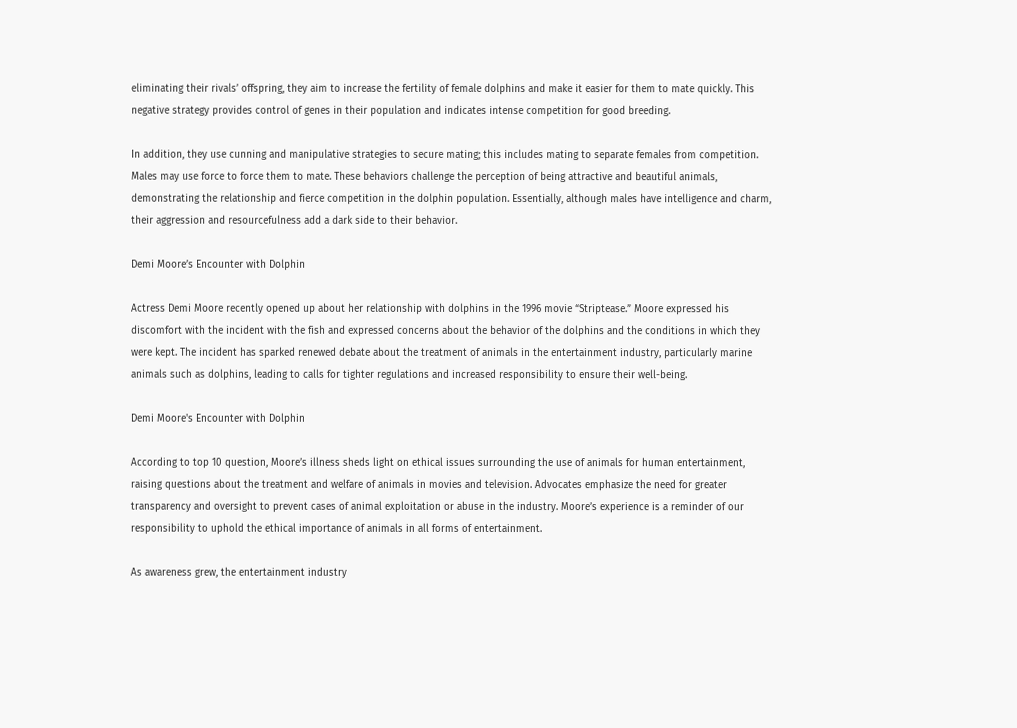eliminating their rivals’ offspring, they aim to increase the fertility of female dolphins and make it easier for them to mate quickly. This negative strategy provides control of genes in their population and indicates intense competition for good breeding.

In addition, they use cunning and manipulative strategies to secure mating; this includes mating to separate females from competition. Males may use force to force them to mate. These behaviors challenge the perception of being attractive and beautiful animals, demonstrating the relationship and fierce competition in the dolphin population. Essentially, although males have intelligence and charm, their aggression and resourcefulness add a dark side to their behavior.

Demi Moore’s Encounter with Dolphin

Actress Demi Moore recently opened up about her relationship with dolphins in the 1996 movie “Striptease.” Moore expressed his discomfort with the incident with the fish and expressed concerns about the behavior of the dolphins and the conditions in which they were kept. The incident has sparked renewed debate about the treatment of animals in the entertainment industry, particularly marine animals such as dolphins, leading to calls for tighter regulations and increased responsibility to ensure their well-being.

Demi Moore's Encounter with Dolphin

According to top 10 question, Moore’s illness sheds light on ethical issues surrounding the use of animals for human entertainment, raising questions about the treatment and welfare of animals in movies and television. Advocates emphasize the need for greater transparency and oversight to prevent cases of animal exploitation or abuse in the industry. Moore’s experience is a reminder of our responsibility to uphold the ethical importance of animals in all forms of entertainment.

As awareness grew, the entertainment industry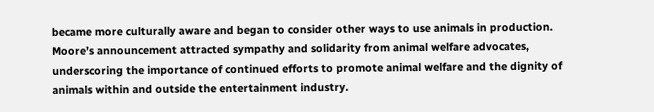became more culturally aware and began to consider other ways to use animals in production. Moore’s announcement attracted sympathy and solidarity from animal welfare advocates, underscoring the importance of continued efforts to promote animal welfare and the dignity of animals within and outside the entertainment industry.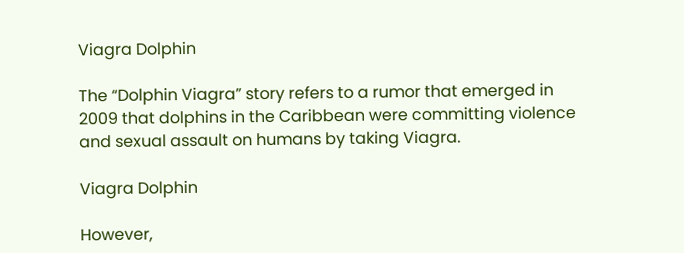Viagra Dolphin

The “Dolphin Viagra” story refers to a rumor that emerged in 2009 that dolphins in the Caribbean were committing violence and sexual assault on humans by taking Viagra.

Viagra Dolphin

However,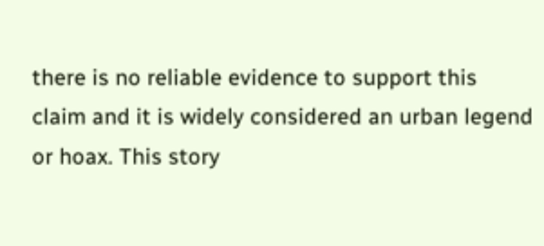there is no reliable evidence to support this claim and it is widely considered an urban legend or hoax. This story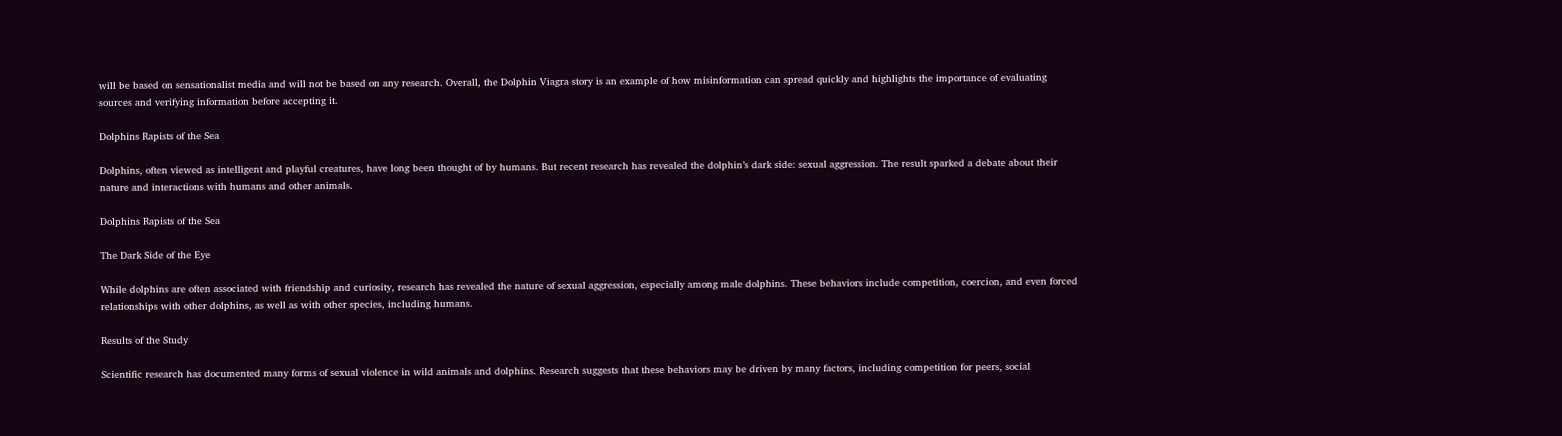will be based on sensationalist media and will not be based on any research. Overall, the Dolphin Viagra story is an example of how misinformation can spread quickly and highlights the importance of evaluating sources and verifying information before accepting it.

Dolphins Rapists of the Sea

Dolphins, often viewed as intelligent and playful creatures, have long been thought of by humans. But recent research has revealed the dolphin’s dark side: sexual aggression. The result sparked a debate about their nature and interactions with humans and other animals.

Dolphins Rapists of the Sea

The Dark Side of the Eye

While dolphins are often associated with friendship and curiosity, research has revealed the nature of sexual aggression, especially among male dolphins. These behaviors include competition, coercion, and even forced relationships with other dolphins, as well as with other species, including humans.

Results of the Study

Scientific research has documented many forms of sexual violence in wild animals and dolphins. Research suggests that these behaviors may be driven by many factors, including competition for peers, social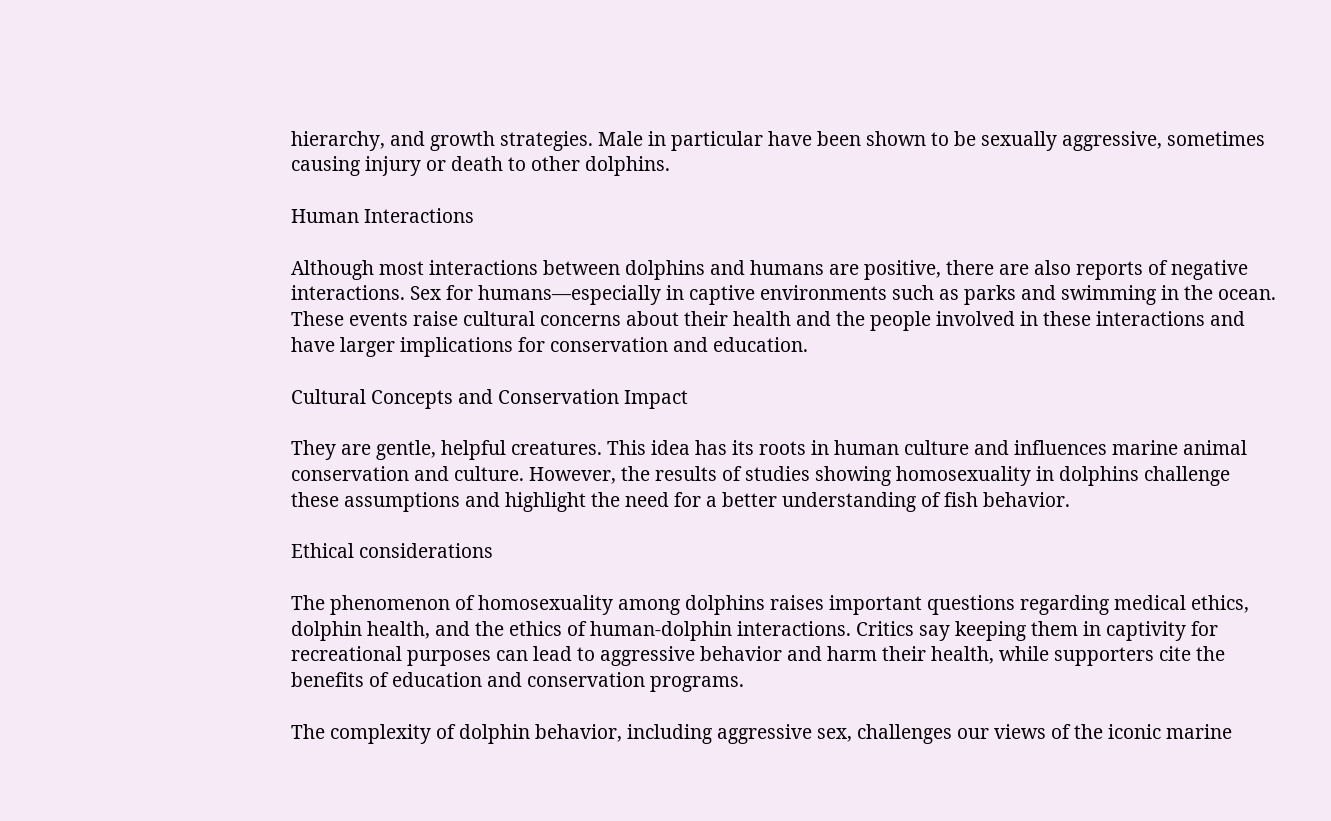hierarchy, and growth strategies. Male in particular have been shown to be sexually aggressive, sometimes causing injury or death to other dolphins.

Human Interactions

Although most interactions between dolphins and humans are positive, there are also reports of negative interactions. Sex for humans—especially in captive environments such as parks and swimming in the ocean. These events raise cultural concerns about their health and the people involved in these interactions and have larger implications for conservation and education.

Cultural Concepts and Conservation Impact

They are gentle, helpful creatures. This idea has its roots in human culture and influences marine animal conservation and culture. However, the results of studies showing homosexuality in dolphins challenge these assumptions and highlight the need for a better understanding of fish behavior.

Ethical considerations

The phenomenon of homosexuality among dolphins raises important questions regarding medical ethics, dolphin health, and the ethics of human-dolphin interactions. Critics say keeping them in captivity for recreational purposes can lead to aggressive behavior and harm their health, while supporters cite the benefits of education and conservation programs.

The complexity of dolphin behavior, including aggressive sex, challenges our views of the iconic marine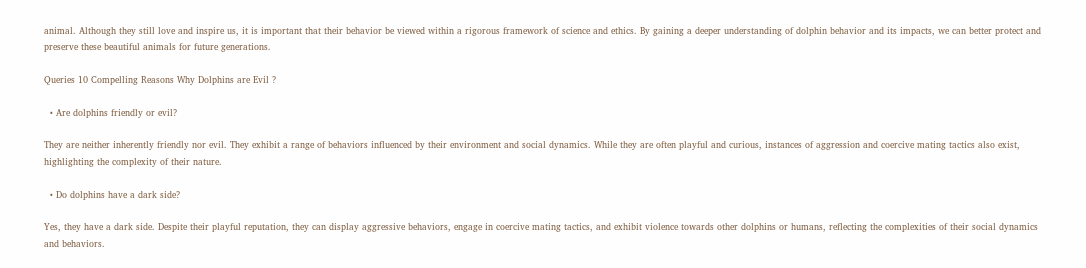animal. Although they still love and inspire us, it is important that their behavior be viewed within a rigorous framework of science and ethics. By gaining a deeper understanding of dolphin behavior and its impacts, we can better protect and preserve these beautiful animals for future generations.

Queries 10 Compelling Reasons Why Dolphins are Evil ?

  • Are dolphins friendly or evil?

They are neither inherently friendly nor evil. They exhibit a range of behaviors influenced by their environment and social dynamics. While they are often playful and curious, instances of aggression and coercive mating tactics also exist, highlighting the complexity of their nature.

  • Do dolphins have a dark side?

Yes, they have a dark side. Despite their playful reputation, they can display aggressive behaviors, engage in coercive mating tactics, and exhibit violence towards other dolphins or humans, reflecting the complexities of their social dynamics and behaviors.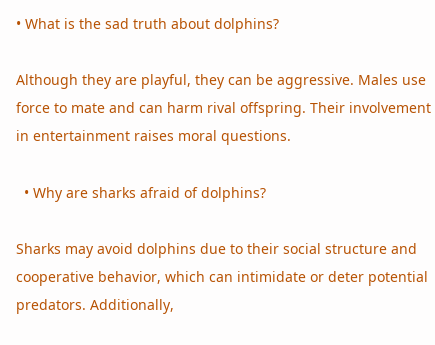• What is the sad truth about dolphins?

Although they are playful, they can be aggressive. Males use force to mate and can harm rival offspring. Their involvement in entertainment raises moral questions.

  • Why are sharks afraid of dolphins?

Sharks may avoid dolphins due to their social structure and cooperative behavior, which can intimidate or deter potential predators. Additionally,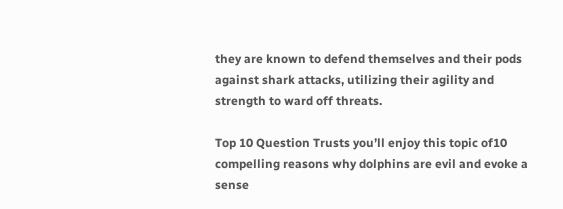they are known to defend themselves and their pods against shark attacks, utilizing their agility and strength to ward off threats.

Top 10 Question Trusts you’ll enjoy this topic of10 compelling reasons why dolphins are evil and evoke a sense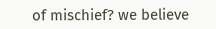of mischief? we believe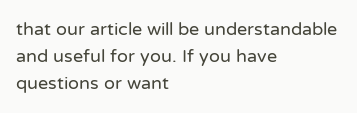that our article will be understandable and useful for you. If you have questions or want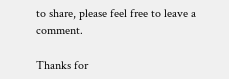to share, please feel free to leave a comment.

Thanks for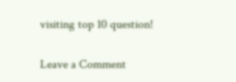visiting top 10 question!

Leave a Comment